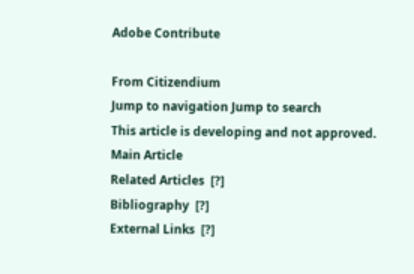Adobe Contribute

From Citizendium
Jump to navigation Jump to search
This article is developing and not approved.
Main Article
Related Articles  [?]
Bibliography  [?]
External Links  [?]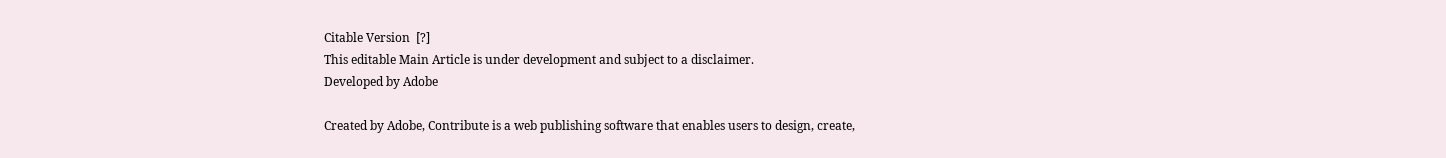Citable Version  [?]
This editable Main Article is under development and subject to a disclaimer.
Developed by Adobe

Created by Adobe, Contribute is a web publishing software that enables users to design, create,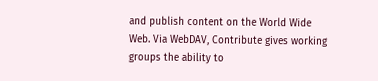and publish content on the World Wide Web. Via WebDAV, Contribute gives working groups the ability to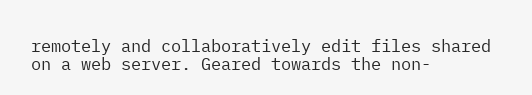remotely and collaboratively edit files shared on a web server. Geared towards the non-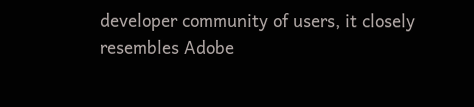developer community of users, it closely resembles Adobe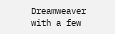Dreamweaver with a few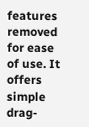features removed for ease of use. It offers simple drag-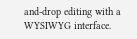and-drop editing with a WYSIWYG interface.